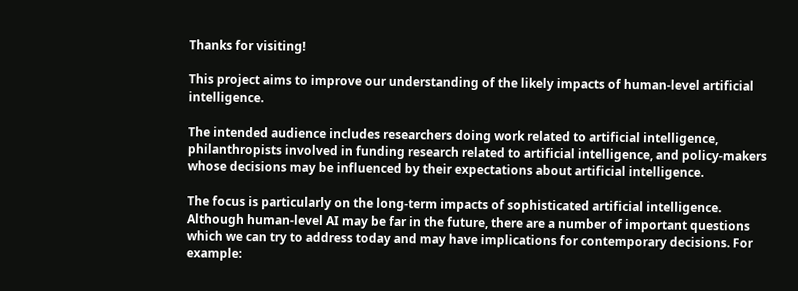Thanks for visiting!

This project aims to improve our understanding of the likely impacts of human-level artificial intelligence.

The intended audience includes researchers doing work related to artificial intelligence, philanthropists involved in funding research related to artificial intelligence, and policy-makers whose decisions may be influenced by their expectations about artificial intelligence.

The focus is particularly on the long-term impacts of sophisticated artificial intelligence. Although human-level AI may be far in the future, there are a number of important questions which we can try to address today and may have implications for contemporary decisions. For example: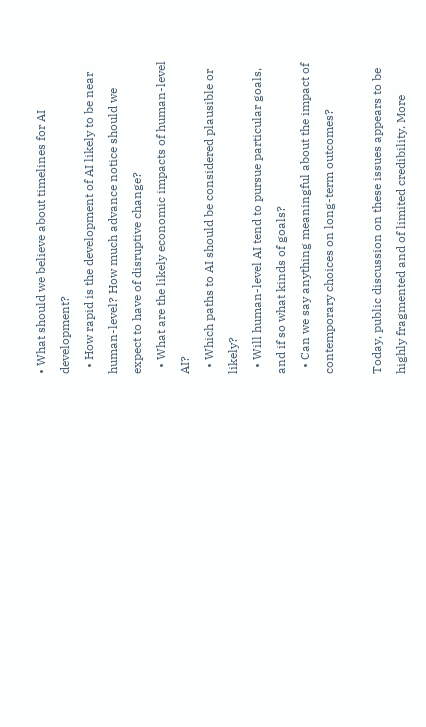• What should we believe about timelines for AI development?
  • How rapid is the development of AI likely to be near human-level? How much advance notice should we expect to have of disruptive change?
  • What are the likely economic impacts of human-level AI?
  • Which paths to AI should be considered plausible or likely?
  • Will human-level AI tend to pursue particular goals, and if so what kinds of goals?
  • Can we say anything meaningful about the impact of contemporary choices on long-term outcomes?

Today, public discussion on these issues appears to be highly fragmented and of limited credibility. More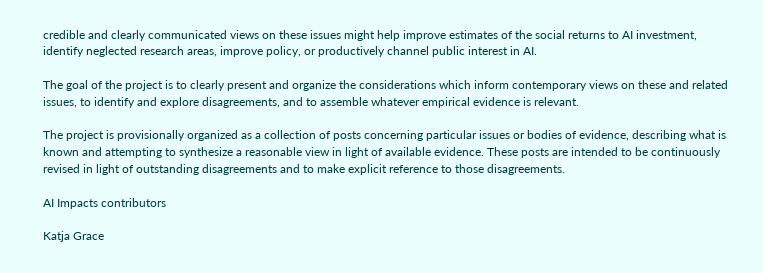credible and clearly communicated views on these issues might help improve estimates of the social returns to AI investment, identify neglected research areas, improve policy, or productively channel public interest in AI.

The goal of the project is to clearly present and organize the considerations which inform contemporary views on these and related issues, to identify and explore disagreements, and to assemble whatever empirical evidence is relevant.

The project is provisionally organized as a collection of posts concerning particular issues or bodies of evidence, describing what is known and attempting to synthesize a reasonable view in light of available evidence. These posts are intended to be continuously revised in light of outstanding disagreements and to make explicit reference to those disagreements.

AI Impacts contributors

Katja Grace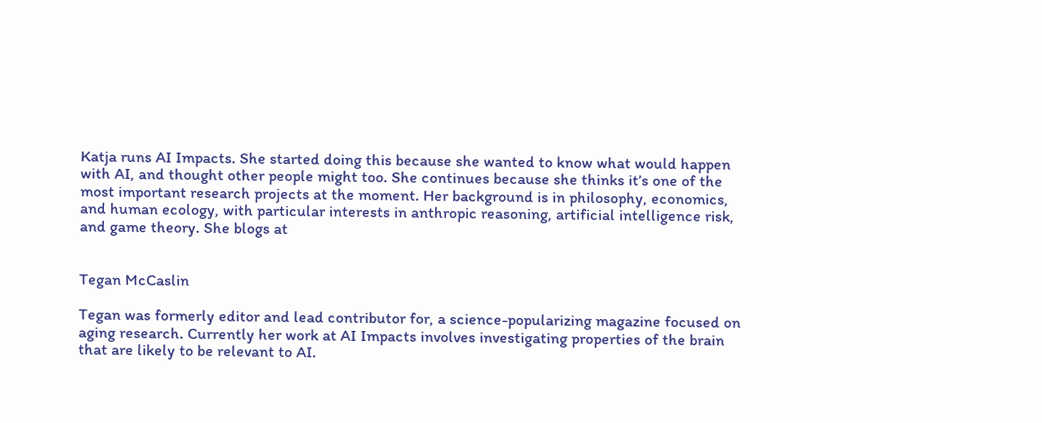Katja runs AI Impacts. She started doing this because she wanted to know what would happen with AI, and thought other people might too. She continues because she thinks it’s one of the most important research projects at the moment. Her background is in philosophy, economics, and human ecology, with particular interests in anthropic reasoning, artificial intelligence risk, and game theory. She blogs at


Tegan McCaslin

Tegan was formerly editor and lead contributor for, a science-popularizing magazine focused on aging research. Currently her work at AI Impacts involves investigating properties of the brain that are likely to be relevant to AI.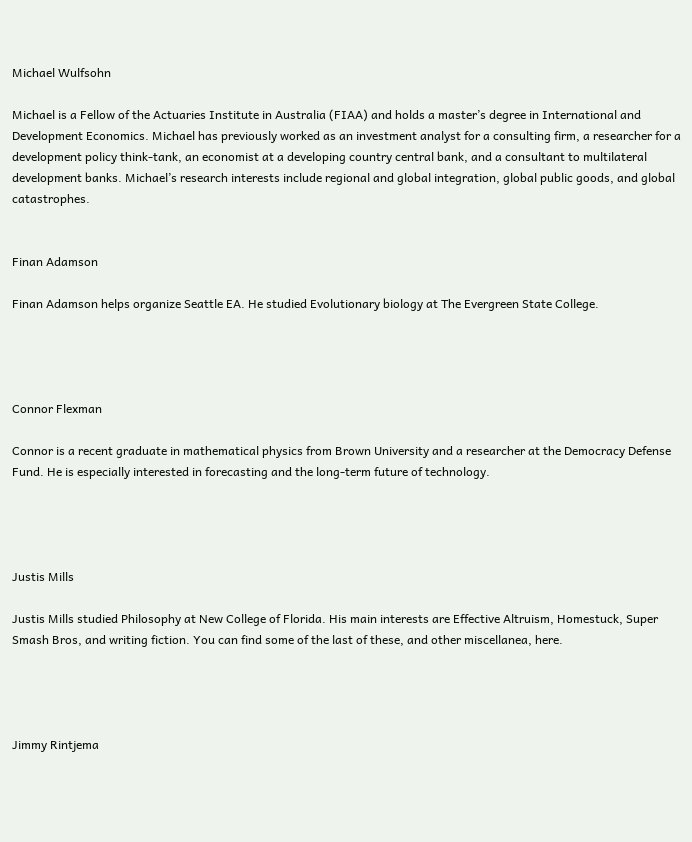Michael Wulfsohn

Michael is a Fellow of the Actuaries Institute in Australia (FIAA) and holds a master’s degree in International and Development Economics. Michael has previously worked as an investment analyst for a consulting firm, a researcher for a development policy think-tank, an economist at a developing country central bank, and a consultant to multilateral development banks. Michael’s research interests include regional and global integration, global public goods, and global catastrophes.


Finan Adamson

Finan Adamson helps organize Seattle EA. He studied Evolutionary biology at The Evergreen State College.




Connor Flexman

Connor is a recent graduate in mathematical physics from Brown University and a researcher at the Democracy Defense Fund. He is especially interested in forecasting and the long-term future of technology.




Justis Mills

Justis Mills studied Philosophy at New College of Florida. His main interests are Effective Altruism, Homestuck, Super Smash Bros, and writing fiction. You can find some of the last of these, and other miscellanea, here.




Jimmy Rintjema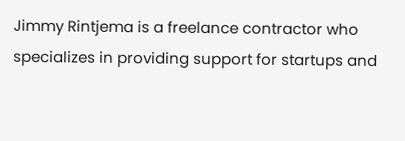Jimmy Rintjema is a freelance contractor who specializes in providing support for startups and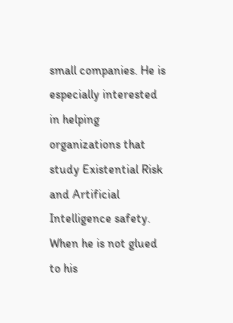small companies. He is especially interested in helping organizations that study Existential Risk and Artificial Intelligence safety. When he is not glued to his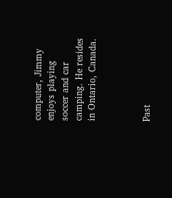computer, Jimmy enjoys playing soccer and car camping. He resides in Ontario, Canada.



Past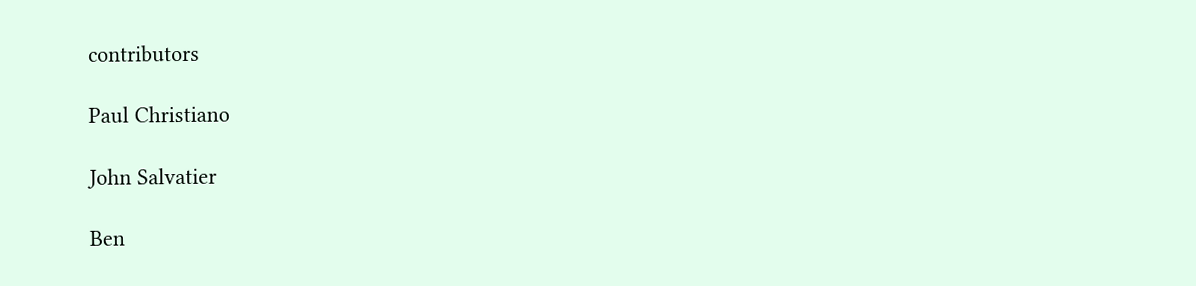contributors

Paul Christiano

John Salvatier

Ben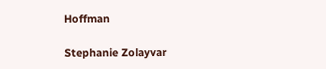Hoffman

Stephanie Zolayvar